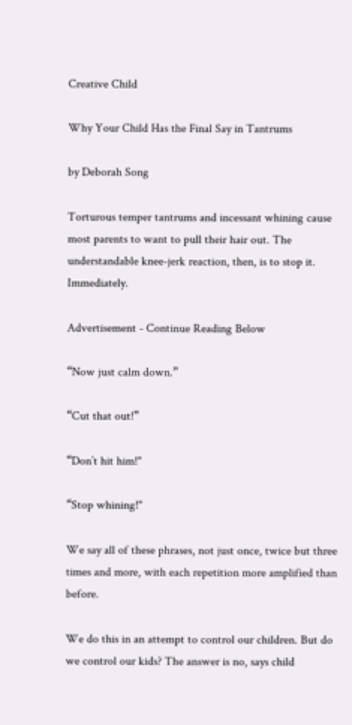Creative Child

Why Your Child Has the Final Say in Tantrums

by Deborah Song

Torturous temper tantrums and incessant whining cause most parents to want to pull their hair out. The understandable knee-jerk reaction, then, is to stop it. Immediately.

Advertisement - Continue Reading Below

“Now just calm down.”

“Cut that out!”

“Don’t hit him!"

“Stop whining!"

We say all of these phrases, not just once, twice but three times and more, with each repetition more amplified than before.

We do this in an attempt to control our children. But do we control our kids? The answer is no, says child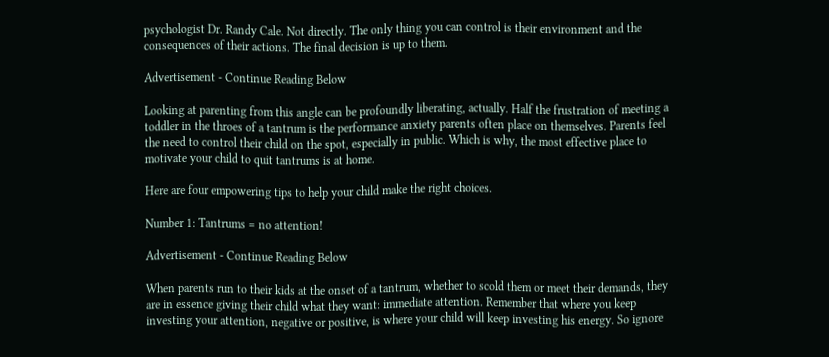psychologist Dr. Randy Cale. Not directly. The only thing you can control is their environment and the consequences of their actions. The final decision is up to them.

Advertisement - Continue Reading Below

Looking at parenting from this angle can be profoundly liberating, actually. Half the frustration of meeting a toddler in the throes of a tantrum is the performance anxiety parents often place on themselves. Parents feel the need to control their child on the spot, especially in public. Which is why, the most effective place to motivate your child to quit tantrums is at home.

Here are four empowering tips to help your child make the right choices.

Number 1: Tantrums = no attention!

Advertisement - Continue Reading Below

When parents run to their kids at the onset of a tantrum, whether to scold them or meet their demands, they are in essence giving their child what they want: immediate attention. Remember that where you keep investing your attention, negative or positive, is where your child will keep investing his energy. So ignore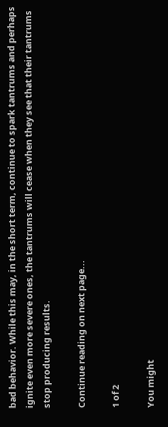bad behavior. While this may, in the short term, continue to spark tantrums and perhaps ignite even more severe ones, the tantrums will cease when they see that their tantrums stop producing results.

Continue reading on next page...

1 of 2

You might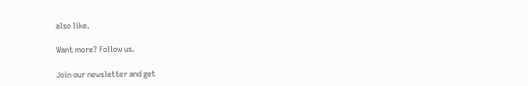also like.

Want more? Follow us.

Join our newsletter and get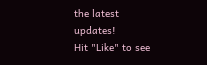the latest updates!
Hit "Like" to see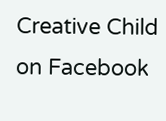Creative Child on Facebook